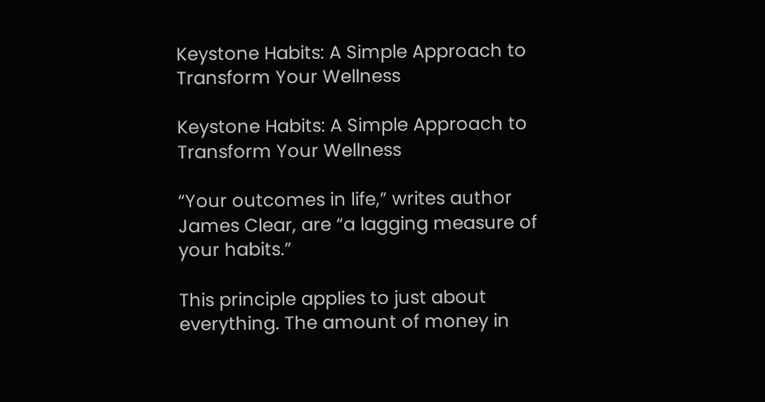Keystone Habits: A Simple Approach to Transform Your Wellness

Keystone Habits: A Simple Approach to Transform Your Wellness

“Your outcomes in life,” writes author James Clear, are “a lagging measure of your habits.”

This principle applies to just about everything. The amount of money in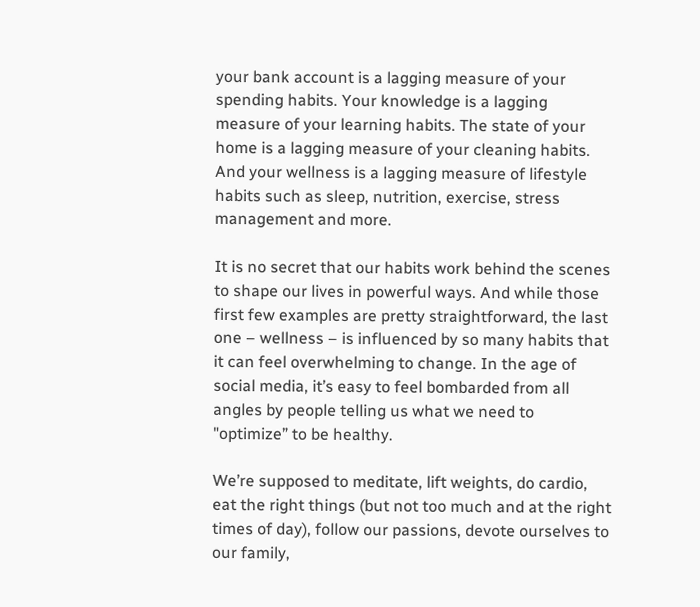your bank account is a lagging measure of your spending habits. Your knowledge is a lagging measure of your learning habits. The state of your home is a lagging measure of your cleaning habits. And your wellness is a lagging measure of lifestyle habits such as sleep, nutrition, exercise, stress management and more.

It is no secret that our habits work behind the scenes to shape our lives in powerful ways. And while those first few examples are pretty straightforward, the last one – wellness – is influenced by so many habits that it can feel overwhelming to change. In the age of social media, it’s easy to feel bombarded from all angles by people telling us what we need to "optimize” to be healthy.

We’re supposed to meditate, lift weights, do cardio, eat the right things (but not too much and at the right times of day), follow our passions, devote ourselves to our family,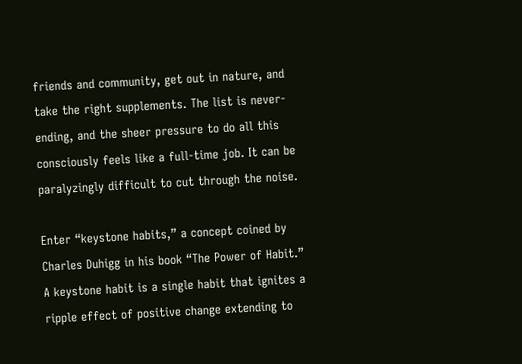friends and community, get out in nature, and take the right supplements. The list is never-ending, and the sheer pressure to do all this consciously feels like a full-time job. It can be paralyzingly difficult to cut through the noise.

Enter “keystone habits,” a concept coined by Charles Duhigg in his book “The Power of Habit.”  A keystone habit is a single habit that ignites a ripple effect of positive change extending to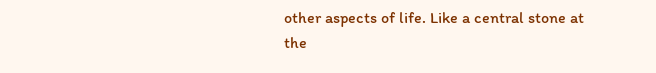other aspects of life. Like a central stone at the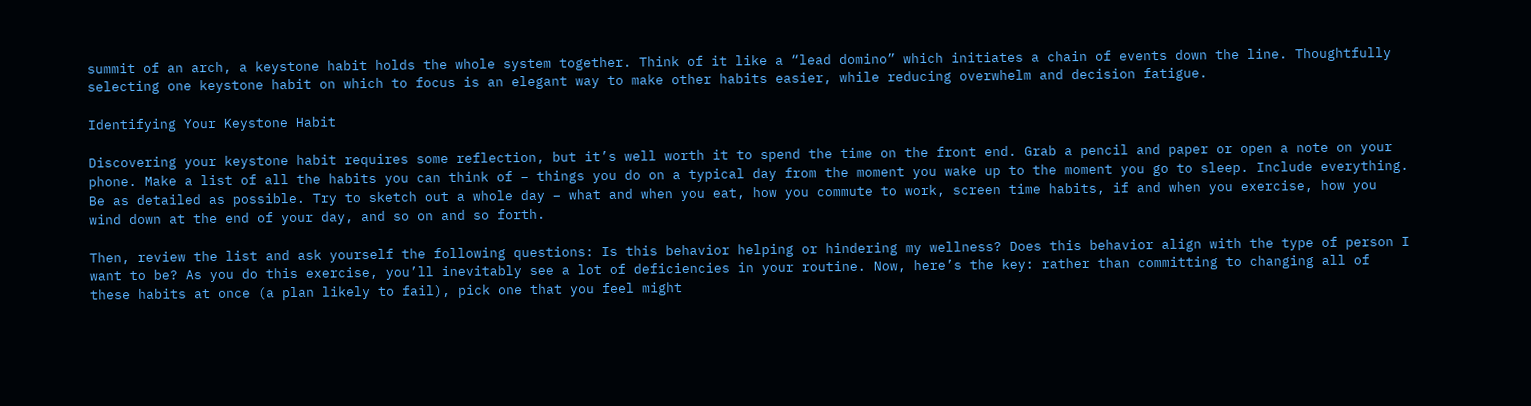summit of an arch, a keystone habit holds the whole system together. Think of it like a “lead domino” which initiates a chain of events down the line. Thoughtfully selecting one keystone habit on which to focus is an elegant way to make other habits easier, while reducing overwhelm and decision fatigue.

Identifying Your Keystone Habit

Discovering your keystone habit requires some reflection, but it’s well worth it to spend the time on the front end. Grab a pencil and paper or open a note on your phone. Make a list of all the habits you can think of – things you do on a typical day from the moment you wake up to the moment you go to sleep. Include everything.  Be as detailed as possible. Try to sketch out a whole day – what and when you eat, how you commute to work, screen time habits, if and when you exercise, how you wind down at the end of your day, and so on and so forth.

Then, review the list and ask yourself the following questions: Is this behavior helping or hindering my wellness? Does this behavior align with the type of person I want to be? As you do this exercise, you’ll inevitably see a lot of deficiencies in your routine. Now, here’s the key: rather than committing to changing all of these habits at once (a plan likely to fail), pick one that you feel might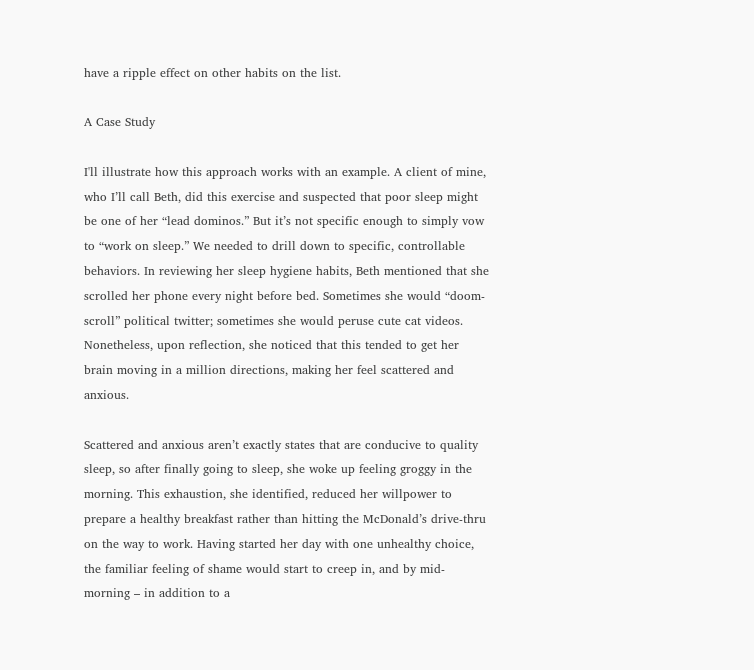have a ripple effect on other habits on the list.

A Case Study

I'll illustrate how this approach works with an example. A client of mine, who I’ll call Beth, did this exercise and suspected that poor sleep might be one of her “lead dominos.” But it’s not specific enough to simply vow to “work on sleep.” We needed to drill down to specific, controllable behaviors. In reviewing her sleep hygiene habits, Beth mentioned that she scrolled her phone every night before bed. Sometimes she would “doom-scroll” political twitter; sometimes she would peruse cute cat videos. Nonetheless, upon reflection, she noticed that this tended to get her brain moving in a million directions, making her feel scattered and anxious.

Scattered and anxious aren’t exactly states that are conducive to quality sleep, so after finally going to sleep, she woke up feeling groggy in the morning. This exhaustion, she identified, reduced her willpower to prepare a healthy breakfast rather than hitting the McDonald’s drive-thru on the way to work. Having started her day with one unhealthy choice, the familiar feeling of shame would start to creep in, and by mid-morning – in addition to a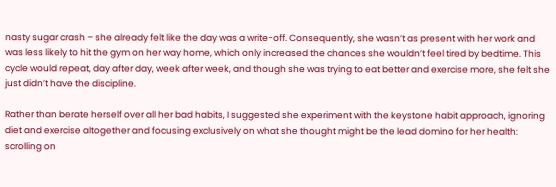nasty sugar crash – she already felt like the day was a write-off. Consequently, she wasn’t as present with her work and was less likely to hit the gym on her way home, which only increased the chances she wouldn’t feel tired by bedtime. This cycle would repeat, day after day, week after week, and though she was trying to eat better and exercise more, she felt she just didn’t have the discipline.

Rather than berate herself over all her bad habits, I suggested she experiment with the keystone habit approach, ignoring diet and exercise altogether and focusing exclusively on what she thought might be the lead domino for her health: scrolling on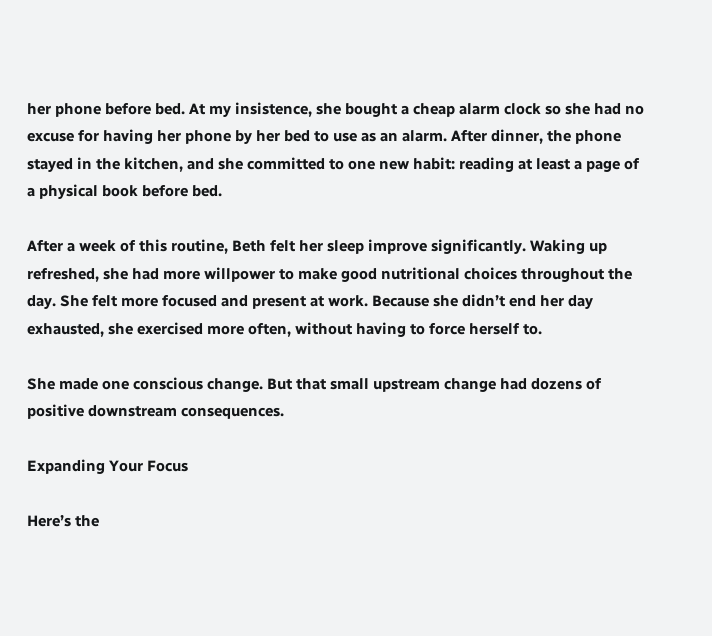her phone before bed. At my insistence, she bought a cheap alarm clock so she had no excuse for having her phone by her bed to use as an alarm. After dinner, the phone stayed in the kitchen, and she committed to one new habit: reading at least a page of a physical book before bed.

After a week of this routine, Beth felt her sleep improve significantly. Waking up refreshed, she had more willpower to make good nutritional choices throughout the day. She felt more focused and present at work. Because she didn’t end her day exhausted, she exercised more often, without having to force herself to.

She made one conscious change. But that small upstream change had dozens of positive downstream consequences.

Expanding Your Focus

Here’s the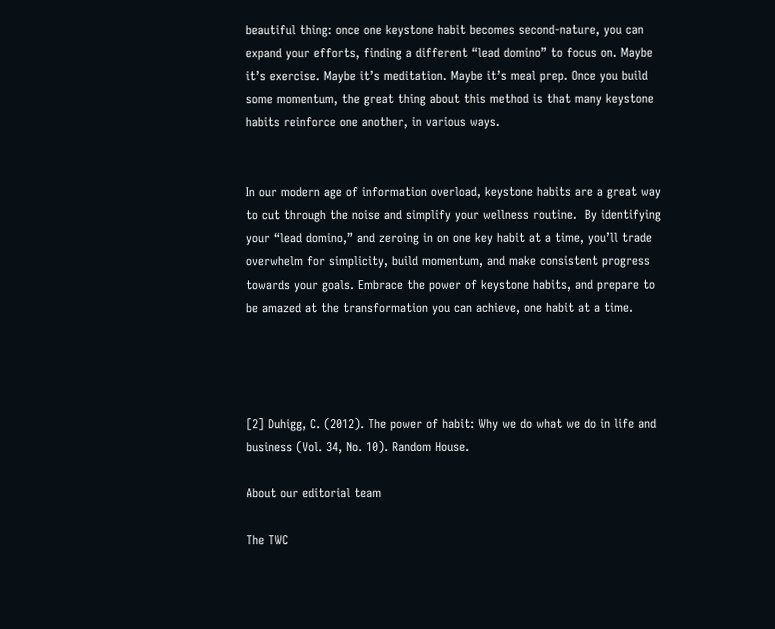beautiful thing: once one keystone habit becomes second-nature, you can expand your efforts, finding a different “lead domino” to focus on. Maybe it’s exercise. Maybe it’s meditation. Maybe it’s meal prep. Once you build some momentum, the great thing about this method is that many keystone habits reinforce one another, in various ways.


In our modern age of information overload, keystone habits are a great way to cut through the noise and simplify your wellness routine.  By identifying your “lead domino,” and zeroing in on one key habit at a time, you’ll trade overwhelm for simplicity, build momentum, and make consistent progress towards your goals. Embrace the power of keystone habits, and prepare to be amazed at the transformation you can achieve, one habit at a time.




[2] Duhigg, C. (2012). The power of habit: Why we do what we do in life and business (Vol. 34, No. 10). Random House.

About our editorial team

The TWC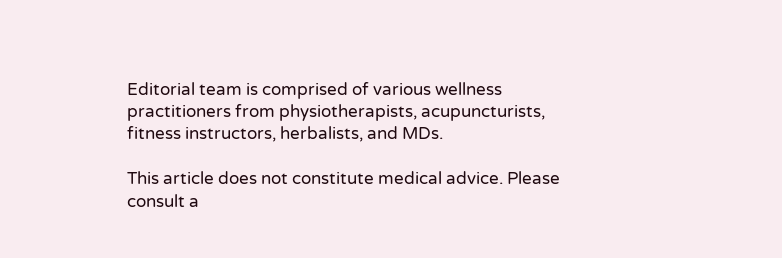Editorial team is comprised of various wellness practitioners from physiotherapists, acupuncturists, fitness instructors, herbalists, and MDs.

This article does not constitute medical advice. Please consult a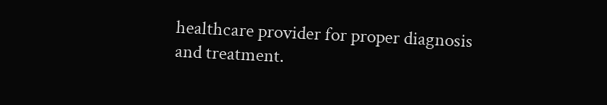healthcare provider for proper diagnosis and treatment.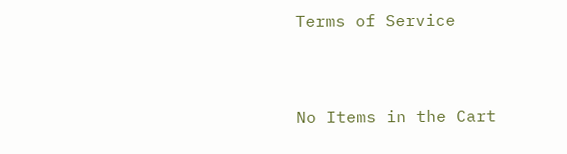Terms of Service


No Items in the Cart